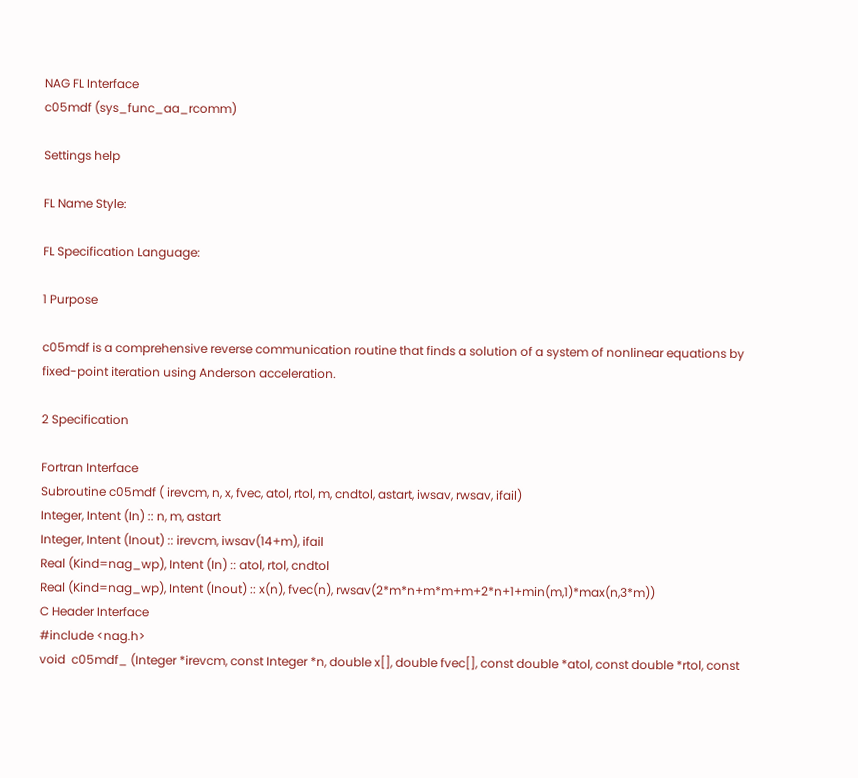NAG FL Interface
c05mdf (sys_func_aa_rcomm)

Settings help

FL Name Style:

FL Specification Language:

1 Purpose

c05mdf is a comprehensive reverse communication routine that finds a solution of a system of nonlinear equations by fixed-point iteration using Anderson acceleration.

2 Specification

Fortran Interface
Subroutine c05mdf ( irevcm, n, x, fvec, atol, rtol, m, cndtol, astart, iwsav, rwsav, ifail)
Integer, Intent (In) :: n, m, astart
Integer, Intent (Inout) :: irevcm, iwsav(14+m), ifail
Real (Kind=nag_wp), Intent (In) :: atol, rtol, cndtol
Real (Kind=nag_wp), Intent (Inout) :: x(n), fvec(n), rwsav(2*m*n+m*m+m+2*n+1+min(m,1)*max(n,3*m))
C Header Interface
#include <nag.h>
void  c05mdf_ (Integer *irevcm, const Integer *n, double x[], double fvec[], const double *atol, const double *rtol, const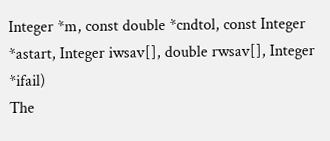Integer *m, const double *cndtol, const Integer *astart, Integer iwsav[], double rwsav[], Integer *ifail)
The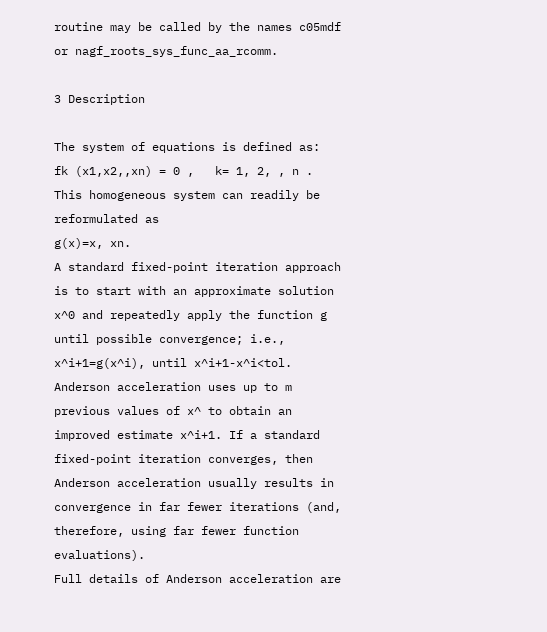routine may be called by the names c05mdf or nagf_roots_sys_func_aa_rcomm.

3 Description

The system of equations is defined as:
fk (x1,x2,,xn) = 0 ,   k= 1, 2, , n .
This homogeneous system can readily be reformulated as
g(x)=x, xn.
A standard fixed-point iteration approach is to start with an approximate solution x^0 and repeatedly apply the function g until possible convergence; i.e., x^i+1=g(x^i), until x^i+1-x^i<tol. Anderson acceleration uses up to m previous values of x^ to obtain an improved estimate x^i+1. If a standard fixed-point iteration converges, then Anderson acceleration usually results in convergence in far fewer iterations (and, therefore, using far fewer function evaluations).
Full details of Anderson acceleration are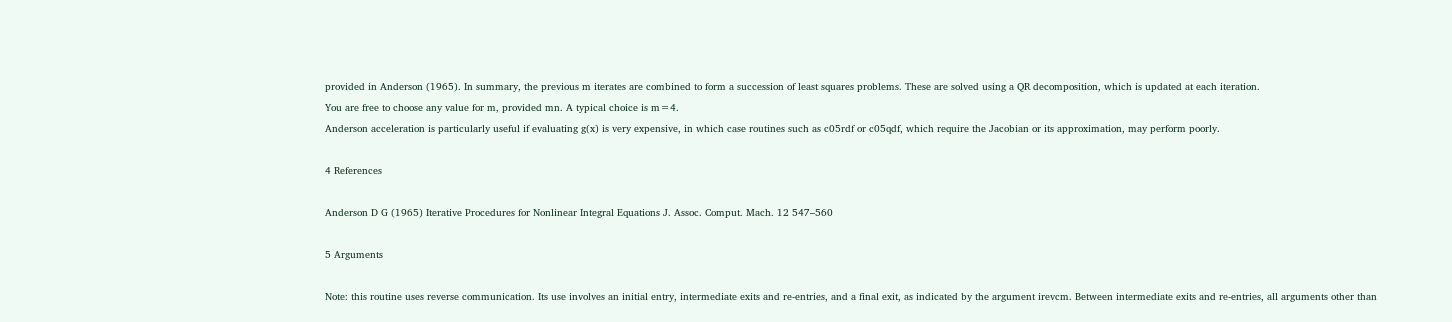provided in Anderson (1965). In summary, the previous m iterates are combined to form a succession of least squares problems. These are solved using a QR decomposition, which is updated at each iteration.
You are free to choose any value for m, provided mn. A typical choice is m=4.
Anderson acceleration is particularly useful if evaluating g(x) is very expensive, in which case routines such as c05rdf or c05qdf, which require the Jacobian or its approximation, may perform poorly.

4 References

Anderson D G (1965) Iterative Procedures for Nonlinear Integral Equations J. Assoc. Comput. Mach. 12 547–560

5 Arguments

Note: this routine uses reverse communication. Its use involves an initial entry, intermediate exits and re-entries, and a final exit, as indicated by the argument irevcm. Between intermediate exits and re-entries, all arguments other than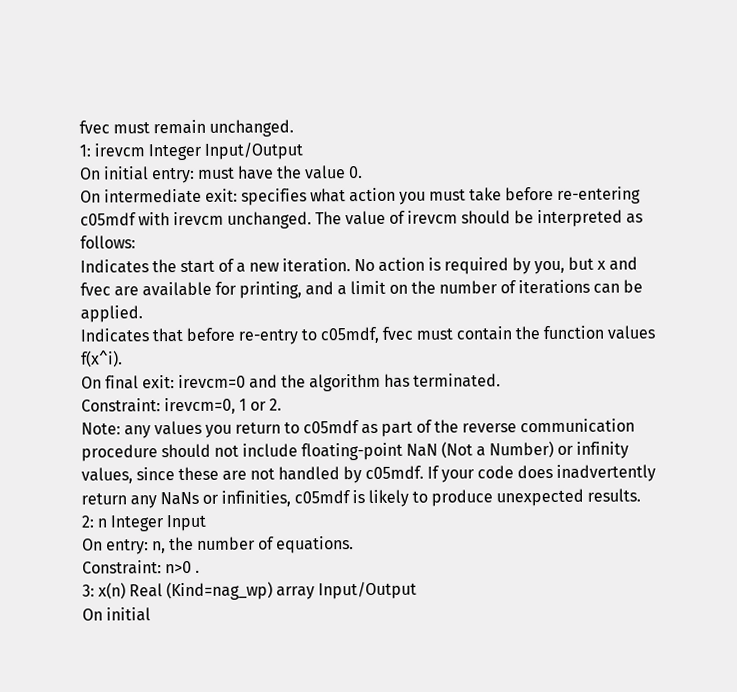fvec must remain unchanged.
1: irevcm Integer Input/Output
On initial entry: must have the value 0.
On intermediate exit: specifies what action you must take before re-entering c05mdf with irevcm unchanged. The value of irevcm should be interpreted as follows:
Indicates the start of a new iteration. No action is required by you, but x and fvec are available for printing, and a limit on the number of iterations can be applied.
Indicates that before re-entry to c05mdf, fvec must contain the function values f(x^i).
On final exit: irevcm=0 and the algorithm has terminated.
Constraint: irevcm=0, 1 or 2.
Note: any values you return to c05mdf as part of the reverse communication procedure should not include floating-point NaN (Not a Number) or infinity values, since these are not handled by c05mdf. If your code does inadvertently return any NaNs or infinities, c05mdf is likely to produce unexpected results.
2: n Integer Input
On entry: n, the number of equations.
Constraint: n>0 .
3: x(n) Real (Kind=nag_wp) array Input/Output
On initial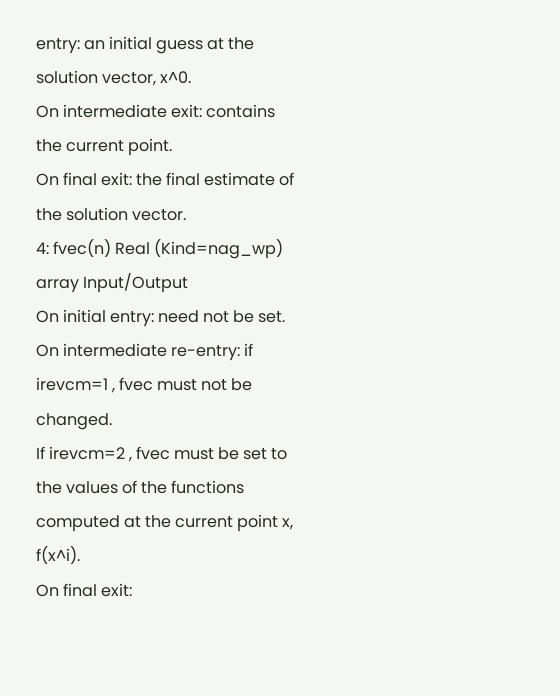entry: an initial guess at the solution vector, x^0.
On intermediate exit: contains the current point.
On final exit: the final estimate of the solution vector.
4: fvec(n) Real (Kind=nag_wp) array Input/Output
On initial entry: need not be set.
On intermediate re-entry: if irevcm=1 , fvec must not be changed.
If irevcm=2 , fvec must be set to the values of the functions computed at the current point x, f(x^i).
On final exit: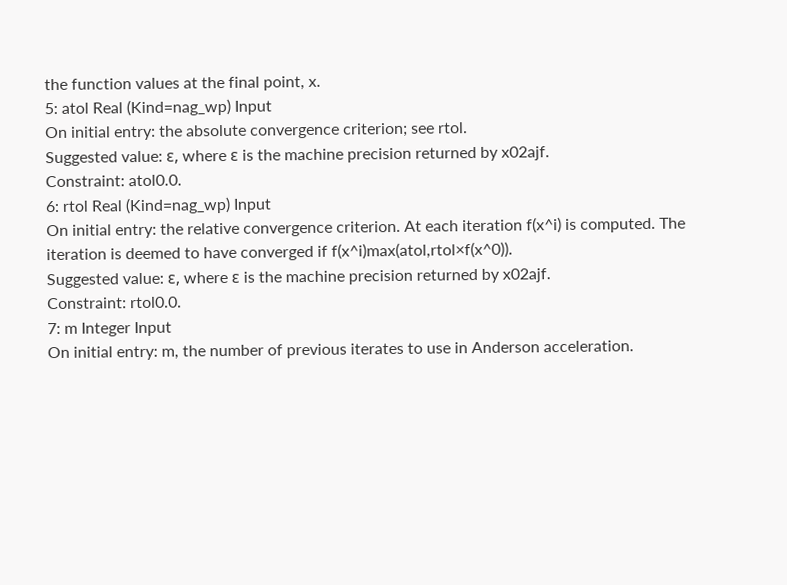the function values at the final point, x.
5: atol Real (Kind=nag_wp) Input
On initial entry: the absolute convergence criterion; see rtol.
Suggested value: ε, where ε is the machine precision returned by x02ajf.
Constraint: atol0.0.
6: rtol Real (Kind=nag_wp) Input
On initial entry: the relative convergence criterion. At each iteration f(x^i) is computed. The iteration is deemed to have converged if f(x^i)max(atol,rtol×f(x^0)).
Suggested value: ε, where ε is the machine precision returned by x02ajf.
Constraint: rtol0.0.
7: m Integer Input
On initial entry: m, the number of previous iterates to use in Anderson acceleration.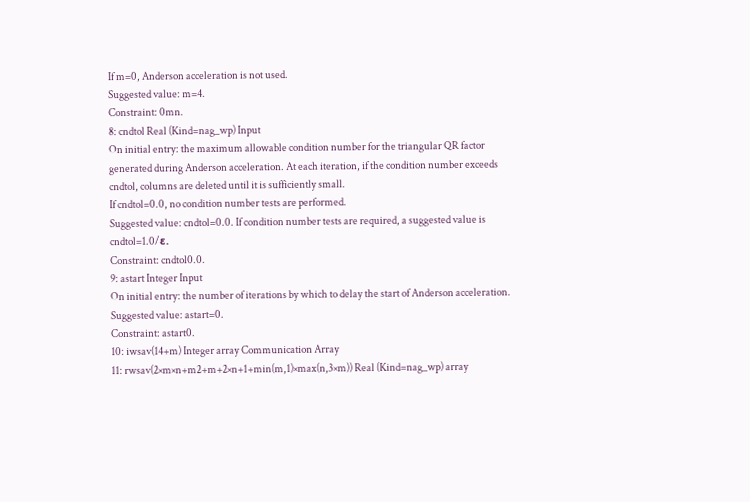If m=0, Anderson acceleration is not used.
Suggested value: m=4.
Constraint: 0mn.
8: cndtol Real (Kind=nag_wp) Input
On initial entry: the maximum allowable condition number for the triangular QR factor generated during Anderson acceleration. At each iteration, if the condition number exceeds cndtol, columns are deleted until it is sufficiently small.
If cndtol=0.0, no condition number tests are performed.
Suggested value: cndtol=0.0. If condition number tests are required, a suggested value is cndtol=1.0/ε.
Constraint: cndtol0.0.
9: astart Integer Input
On initial entry: the number of iterations by which to delay the start of Anderson acceleration.
Suggested value: astart=0.
Constraint: astart0.
10: iwsav(14+m) Integer array Communication Array
11: rwsav(2×m×n+m2+m+2×n+1+min(m,1)×max(n,3×m)) Real (Kind=nag_wp) array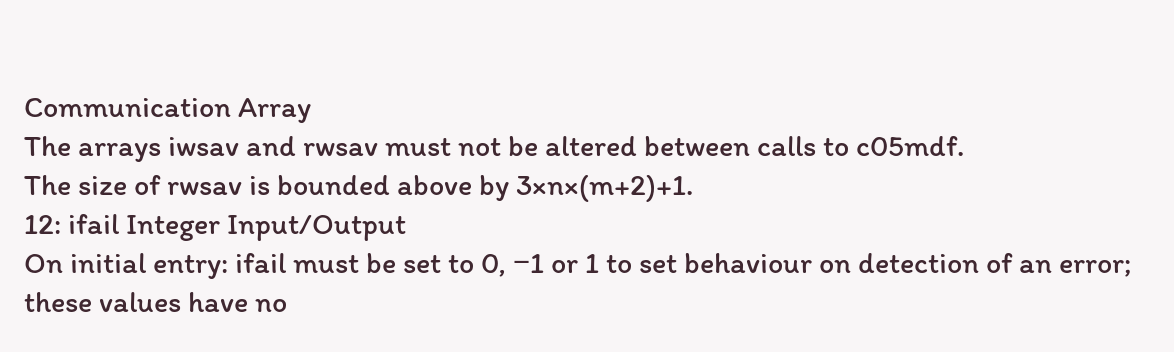Communication Array
The arrays iwsav and rwsav must not be altered between calls to c05mdf.
The size of rwsav is bounded above by 3×n×(m+2)+1.
12: ifail Integer Input/Output
On initial entry: ifail must be set to 0, −1 or 1 to set behaviour on detection of an error; these values have no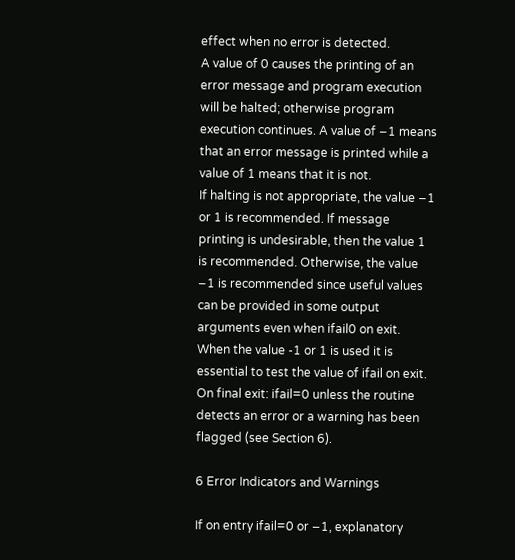effect when no error is detected.
A value of 0 causes the printing of an error message and program execution will be halted; otherwise program execution continues. A value of −1 means that an error message is printed while a value of 1 means that it is not.
If halting is not appropriate, the value −1 or 1 is recommended. If message printing is undesirable, then the value 1 is recommended. Otherwise, the value −1 is recommended since useful values can be provided in some output arguments even when ifail0 on exit. When the value -1 or 1 is used it is essential to test the value of ifail on exit.
On final exit: ifail=0 unless the routine detects an error or a warning has been flagged (see Section 6).

6 Error Indicators and Warnings

If on entry ifail=0 or −1, explanatory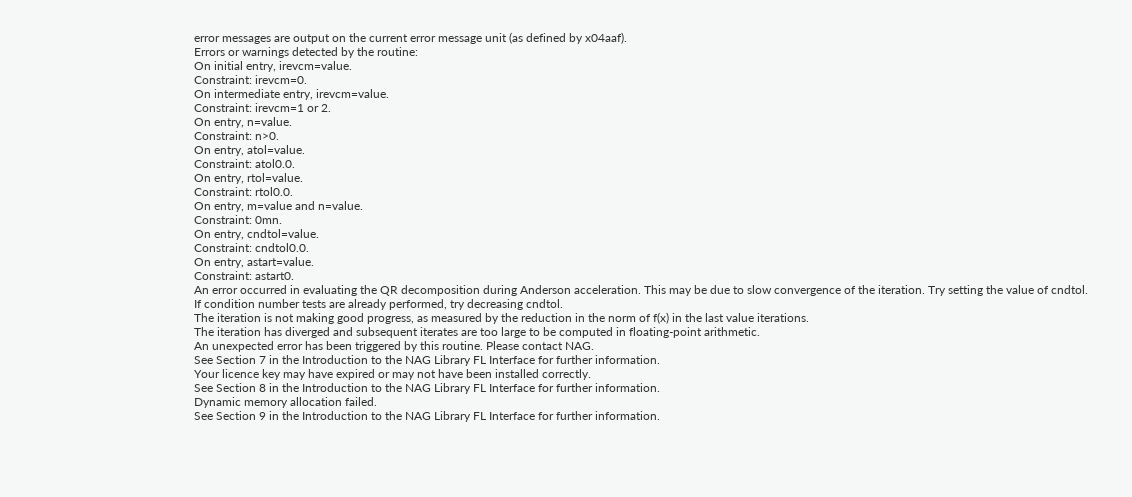error messages are output on the current error message unit (as defined by x04aaf).
Errors or warnings detected by the routine:
On initial entry, irevcm=value.
Constraint: irevcm=0.
On intermediate entry, irevcm=value.
Constraint: irevcm=1 or 2.
On entry, n=value.
Constraint: n>0.
On entry, atol=value.
Constraint: atol0.0.
On entry, rtol=value.
Constraint: rtol0.0.
On entry, m=value and n=value.
Constraint: 0mn.
On entry, cndtol=value.
Constraint: cndtol0.0.
On entry, astart=value.
Constraint: astart0.
An error occurred in evaluating the QR decomposition during Anderson acceleration. This may be due to slow convergence of the iteration. Try setting the value of cndtol. If condition number tests are already performed, try decreasing cndtol.
The iteration is not making good progress, as measured by the reduction in the norm of f(x) in the last value iterations.
The iteration has diverged and subsequent iterates are too large to be computed in floating-point arithmetic.
An unexpected error has been triggered by this routine. Please contact NAG.
See Section 7 in the Introduction to the NAG Library FL Interface for further information.
Your licence key may have expired or may not have been installed correctly.
See Section 8 in the Introduction to the NAG Library FL Interface for further information.
Dynamic memory allocation failed.
See Section 9 in the Introduction to the NAG Library FL Interface for further information.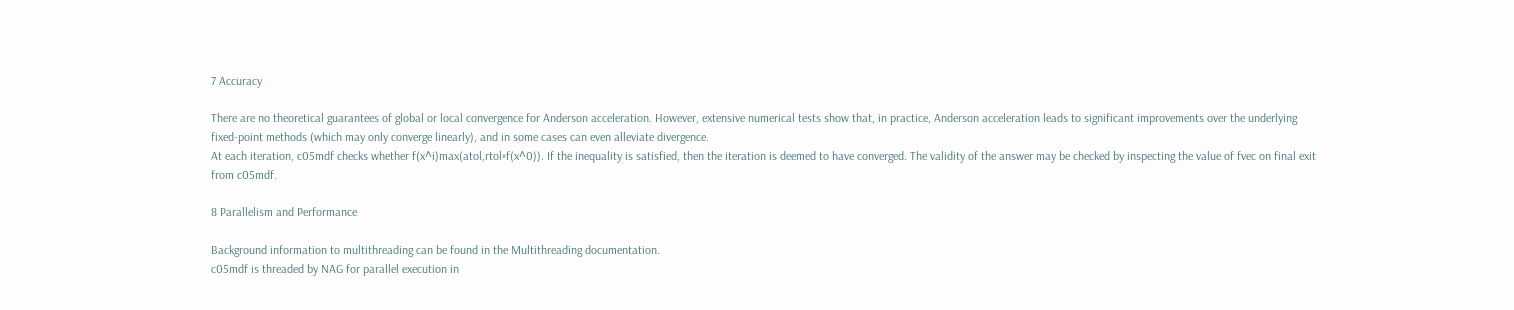7 Accuracy

There are no theoretical guarantees of global or local convergence for Anderson acceleration. However, extensive numerical tests show that, in practice, Anderson acceleration leads to significant improvements over the underlying fixed-point methods (which may only converge linearly), and in some cases can even alleviate divergence.
At each iteration, c05mdf checks whether f(x^i)max(atol,rtol×f(x^0)). If the inequality is satisfied, then the iteration is deemed to have converged. The validity of the answer may be checked by inspecting the value of fvec on final exit from c05mdf.

8 Parallelism and Performance

Background information to multithreading can be found in the Multithreading documentation.
c05mdf is threaded by NAG for parallel execution in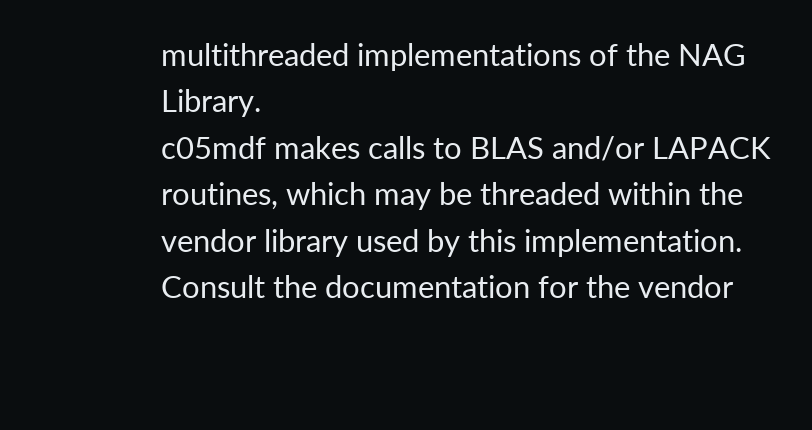multithreaded implementations of the NAG Library.
c05mdf makes calls to BLAS and/or LAPACK routines, which may be threaded within the vendor library used by this implementation. Consult the documentation for the vendor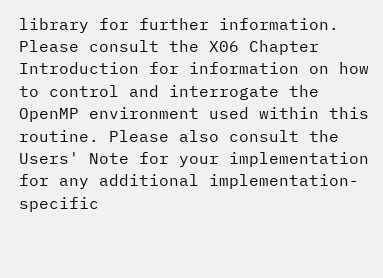library for further information.
Please consult the X06 Chapter Introduction for information on how to control and interrogate the OpenMP environment used within this routine. Please also consult the Users' Note for your implementation for any additional implementation-specific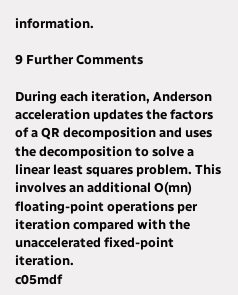information.

9 Further Comments

During each iteration, Anderson acceleration updates the factors of a QR decomposition and uses the decomposition to solve a linear least squares problem. This involves an additional O(mn) floating-point operations per iteration compared with the unaccelerated fixed-point iteration.
c05mdf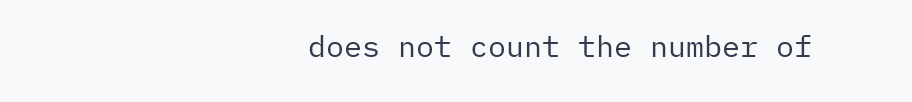does not count the number of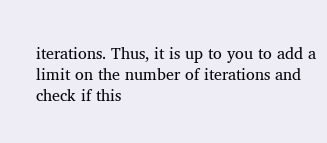iterations. Thus, it is up to you to add a limit on the number of iterations and check if this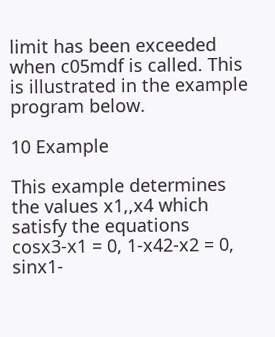limit has been exceeded when c05mdf is called. This is illustrated in the example program below.

10 Example

This example determines the values x1,,x4 which satisfy the equations
cosx3-x1 = 0, 1-x42-x2 = 0, sinx1-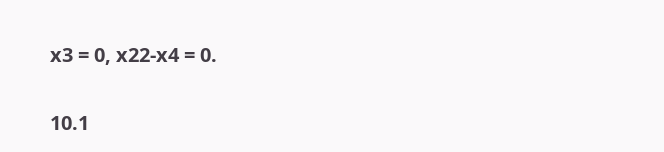x3 = 0, x22-x4 = 0.

10.1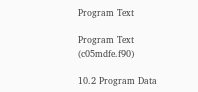Program Text

Program Text (c05mdfe.f90)

10.2 Program Data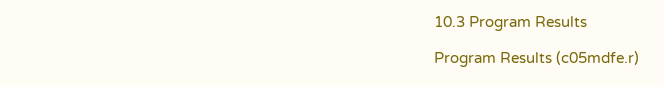10.3 Program Results

Program Results (c05mdfe.r)